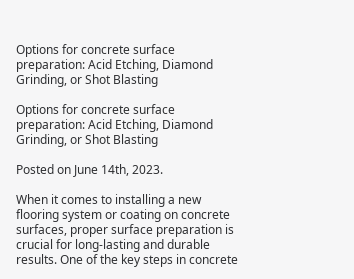Options for concrete surface preparation: Acid Etching, Diamond Grinding, or Shot Blasting

Options for concrete surface preparation: Acid Etching, Diamond Grinding, or Shot Blasting

Posted on June 14th, 2023.

When it comes to installing a new flooring system or coating on concrete surfaces, proper surface preparation is crucial for long-lasting and durable results. One of the key steps in concrete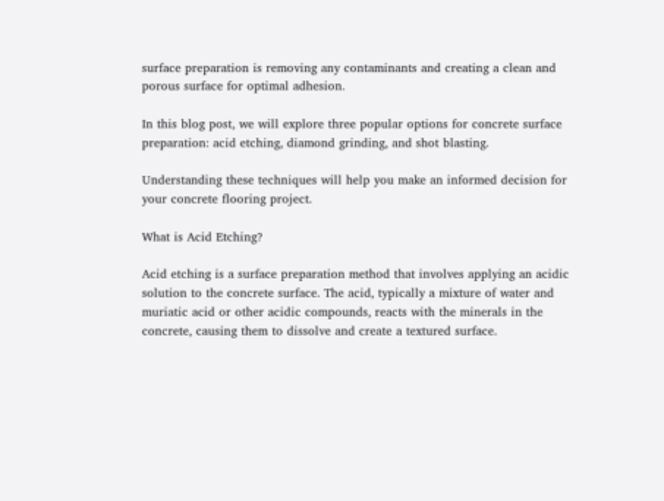surface preparation is removing any contaminants and creating a clean and porous surface for optimal adhesion.

In this blog post, we will explore three popular options for concrete surface preparation: acid etching, diamond grinding, and shot blasting.

Understanding these techniques will help you make an informed decision for your concrete flooring project.

What is Acid Etching?

Acid etching is a surface preparation method that involves applying an acidic solution to the concrete surface. The acid, typically a mixture of water and muriatic acid or other acidic compounds, reacts with the minerals in the concrete, causing them to dissolve and create a textured surface.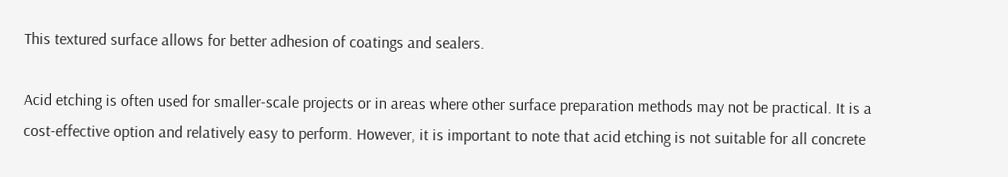This textured surface allows for better adhesion of coatings and sealers.

Acid etching is often used for smaller-scale projects or in areas where other surface preparation methods may not be practical. It is a cost-effective option and relatively easy to perform. However, it is important to note that acid etching is not suitable for all concrete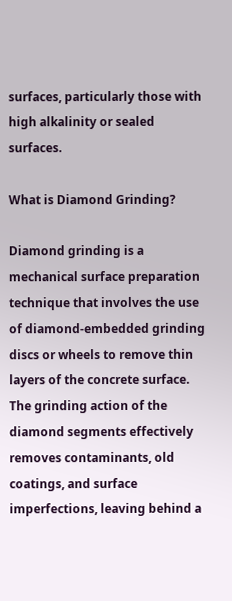surfaces, particularly those with high alkalinity or sealed surfaces.

What is Diamond Grinding?

Diamond grinding is a mechanical surface preparation technique that involves the use of diamond-embedded grinding discs or wheels to remove thin layers of the concrete surface. The grinding action of the diamond segments effectively removes contaminants, old coatings, and surface imperfections, leaving behind a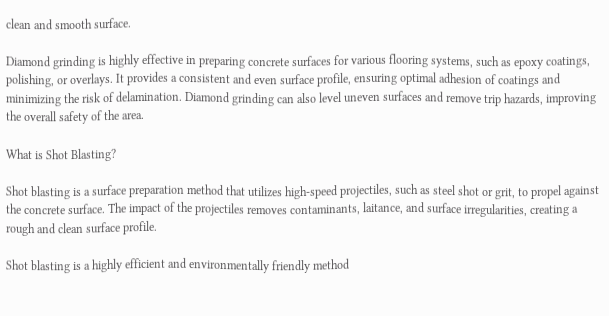clean and smooth surface.

Diamond grinding is highly effective in preparing concrete surfaces for various flooring systems, such as epoxy coatings, polishing, or overlays. It provides a consistent and even surface profile, ensuring optimal adhesion of coatings and minimizing the risk of delamination. Diamond grinding can also level uneven surfaces and remove trip hazards, improving the overall safety of the area.

What is Shot Blasting?

Shot blasting is a surface preparation method that utilizes high-speed projectiles, such as steel shot or grit, to propel against the concrete surface. The impact of the projectiles removes contaminants, laitance, and surface irregularities, creating a rough and clean surface profile.

Shot blasting is a highly efficient and environmentally friendly method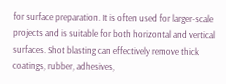for surface preparation. It is often used for larger-scale projects and is suitable for both horizontal and vertical surfaces. Shot blasting can effectively remove thick coatings, rubber, adhesives,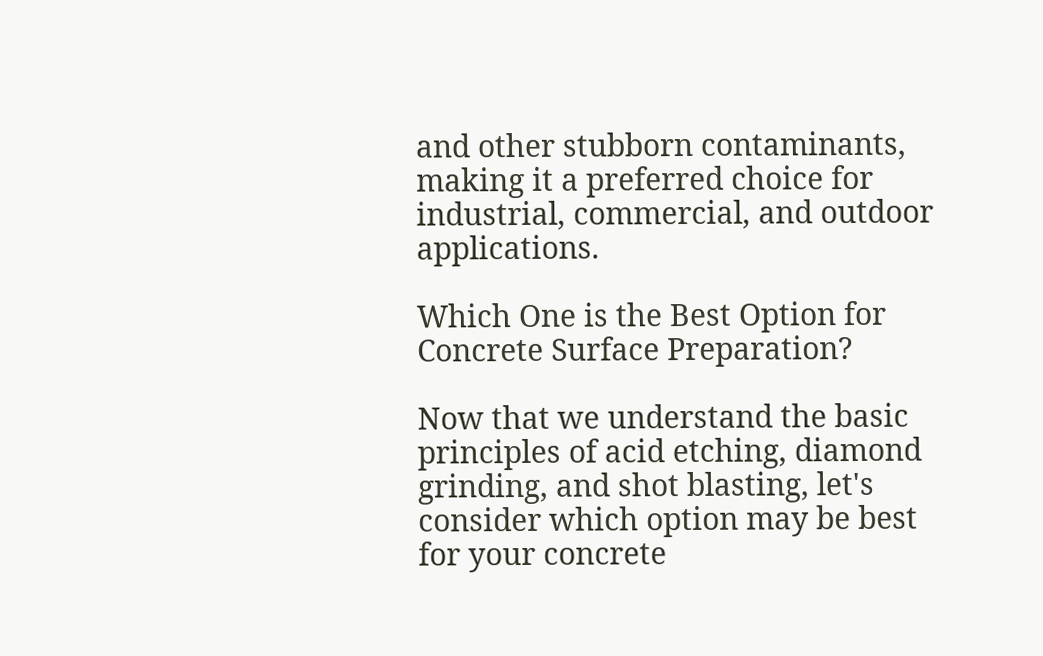and other stubborn contaminants, making it a preferred choice for industrial, commercial, and outdoor applications.

Which One is the Best Option for Concrete Surface Preparation?

Now that we understand the basic principles of acid etching, diamond grinding, and shot blasting, let's consider which option may be best for your concrete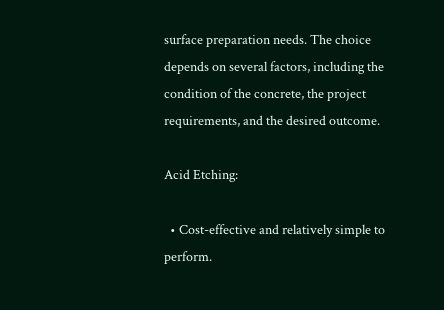surface preparation needs. The choice depends on several factors, including the condition of the concrete, the project requirements, and the desired outcome.

Acid Etching:

  • Cost-effective and relatively simple to perform.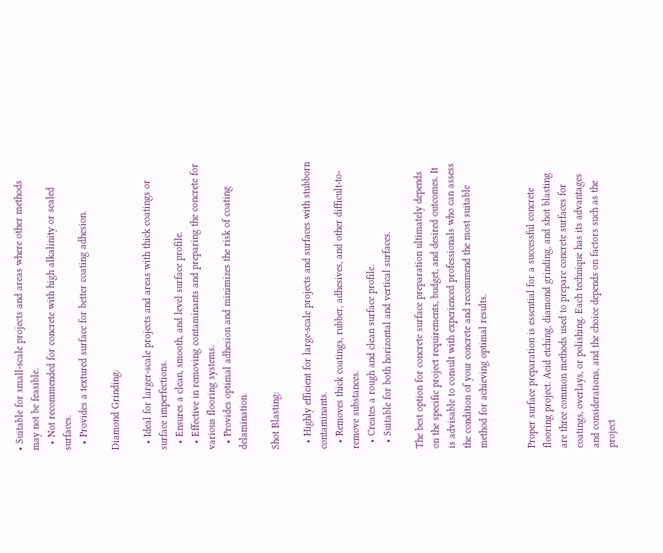• Suitable for small-scale projects and areas where other methods may not be feasible.
  • Not recommended for concrete with high alkalinity or sealed surfaces.
  • Provides a textured surface for better coating adhesion.

Diamond Grinding:

  • Ideal for larger-scale projects and areas with thick coatings or surface imperfections.
  • Ensures a clean, smooth, and level surface profile.
  • Effective in removing contaminants and preparing the concrete for various flooring systems.
  • Provides optimal adhesion and minimizes the risk of coating delamination.

Shot Blasting:

  • Highly efficient for large-scale projects and surfaces with stubborn contaminants.
  • Removes thick coatings, rubber, adhesives, and other difficult-to-remove substances.
  • Creates a rough and clean surface profile.
  • Suitable for both horizontal and vertical surfaces.

The best option for concrete surface preparation ultimately depends on the specific project requirements, budget, and desired outcomes. It is advisable to consult with experienced professionals who can assess the condition of your concrete and recommend the most suitable method for achieving optimal results.


Proper surface preparation is essential for a successful concrete flooring project. Acid etching, diamond grinding, and shot blasting are three common methods used to prepare concrete surfaces for coatings, overlays, or polishing. Each technique has its advantages and considerations, and the choice depends on factors such as the project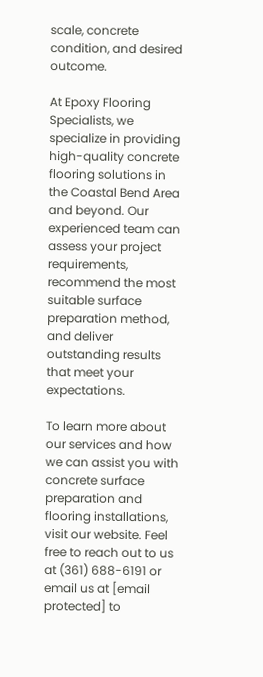scale, concrete condition, and desired outcome.

At Epoxy Flooring Specialists, we specialize in providing high-quality concrete flooring solutions in the Coastal Bend Area and beyond. Our experienced team can assess your project requirements, recommend the most suitable surface preparation method, and deliver outstanding results that meet your expectations.

To learn more about our services and how we can assist you with concrete surface preparation and flooring installations, visit our website. Feel free to reach out to us at (361) 688-6191 or email us at [email protected] to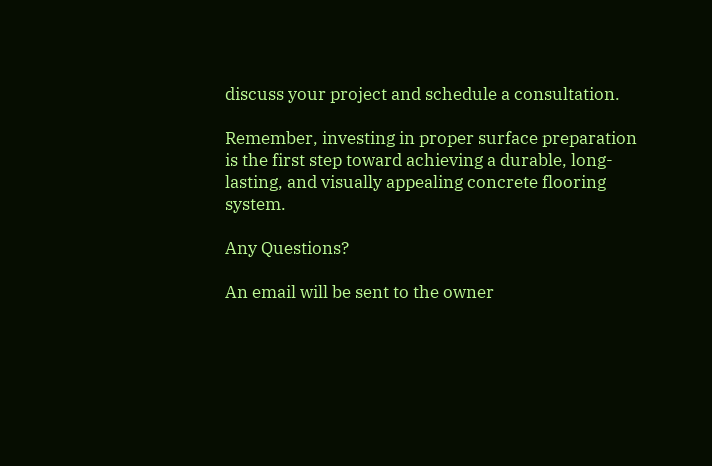discuss your project and schedule a consultation.

Remember, investing in proper surface preparation is the first step toward achieving a durable, long-lasting, and visually appealing concrete flooring system.

Any Questions?

An email will be sent to the owner